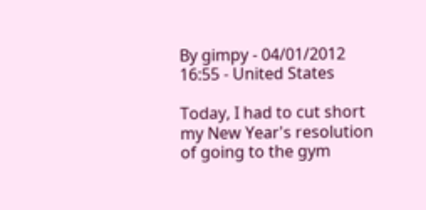By gimpy - 04/01/2012 16:55 - United States

Today, I had to cut short my New Year's resolution of going to the gym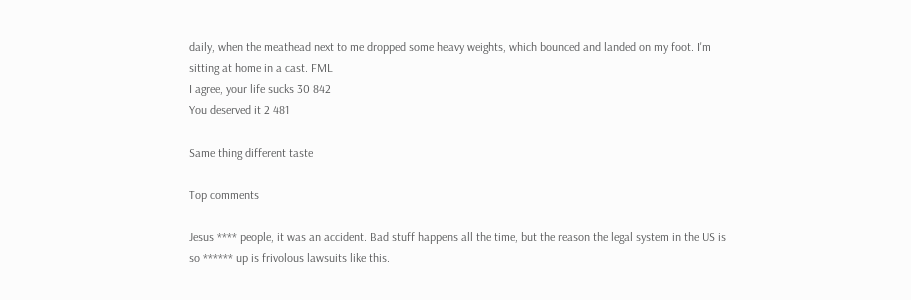daily, when the meathead next to me dropped some heavy weights, which bounced and landed on my foot. I'm sitting at home in a cast. FML
I agree, your life sucks 30 842
You deserved it 2 481

Same thing different taste

Top comments

Jesus **** people, it was an accident. Bad stuff happens all the time, but the reason the legal system in the US is so ****** up is frivolous lawsuits like this.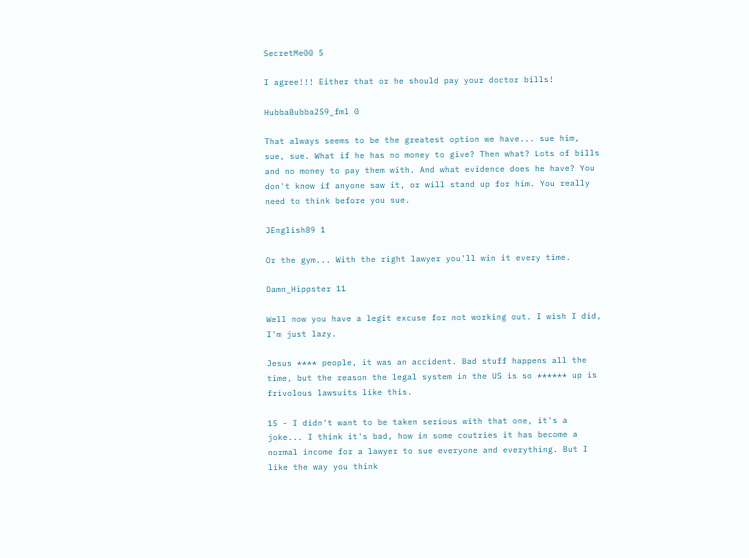SecretMe00 5

I agree!!! Either that or he should pay your doctor bills!

HubbaBubba259_fml 0

That always seems to be the greatest option we have... sue him, sue, sue. What if he has no money to give? Then what? Lots of bills and no money to pay them with. And what evidence does he have? You don't know if anyone saw it, or will stand up for him. You really need to think before you sue.

JEnglish89 1

Or the gym... With the right lawyer you'll win it every time.

Damn_Hippster 11

Well now you have a legit excuse for not working out. I wish I did, I'm just lazy.

Jesus **** people, it was an accident. Bad stuff happens all the time, but the reason the legal system in the US is so ****** up is frivolous lawsuits like this.

15 - I didn't want to be taken serious with that one, it's a joke... I think it's bad, how in some coutries it has become a normal income for a lawyer to sue everyone and everything. But I like the way you think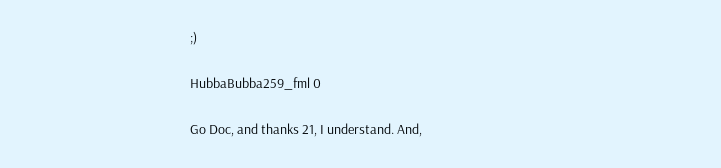;)

HubbaBubba259_fml 0

Go Doc, and thanks 21, I understand. And,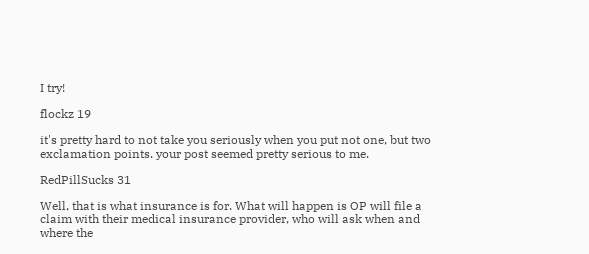I try!

flockz 19

it's pretty hard to not take you seriously when you put not one, but two exclamation points. your post seemed pretty serious to me.

RedPillSucks 31

Well, that is what insurance is for. What will happen is OP will file a claim with their medical insurance provider, who will ask when and where the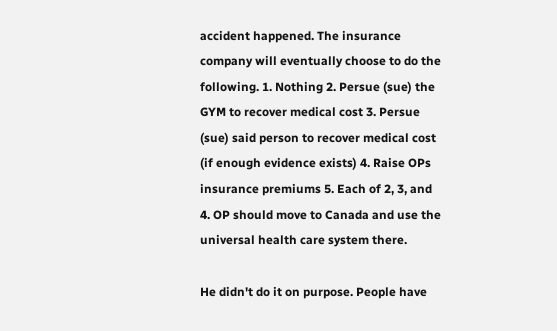accident happened. The insurance company will eventually choose to do the following. 1. Nothing 2. Persue (sue) the GYM to recover medical cost 3. Persue (sue) said person to recover medical cost (if enough evidence exists) 4. Raise OPs insurance premiums 5. Each of 2, 3, and 4. OP should move to Canada and use the universal health care system there.

He didn't do it on purpose. People have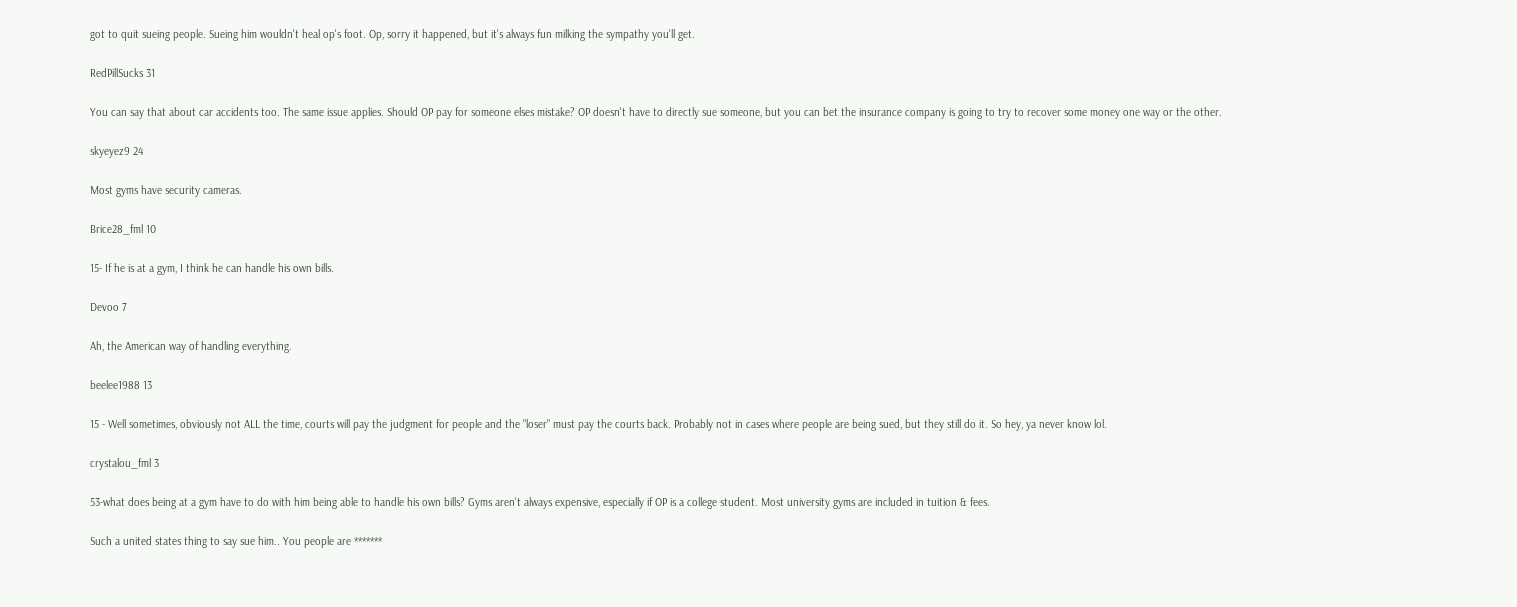got to quit sueing people. Sueing him wouldn't heal op's foot. Op, sorry it happened, but it's always fun milking the sympathy you'll get.

RedPillSucks 31

You can say that about car accidents too. The same issue applies. Should OP pay for someone elses mistake? OP doesn't have to directly sue someone, but you can bet the insurance company is going to try to recover some money one way or the other.

skyeyez9 24

Most gyms have security cameras.

Brice28_fml 10

15- If he is at a gym, I think he can handle his own bills.

Devoo 7

Ah, the American way of handling everything.

beelee1988 13

15 - Well sometimes, obviously not ALL the time, courts will pay the judgment for people and the "loser" must pay the courts back. Probably not in cases where people are being sued, but they still do it. So hey, ya never know lol.

crystalou_fml 3

53-what does being at a gym have to do with him being able to handle his own bills? Gyms aren't always expensive, especially if OP is a college student. Most university gyms are included in tuition & fees.

Such a united states thing to say sue him.. You people are *******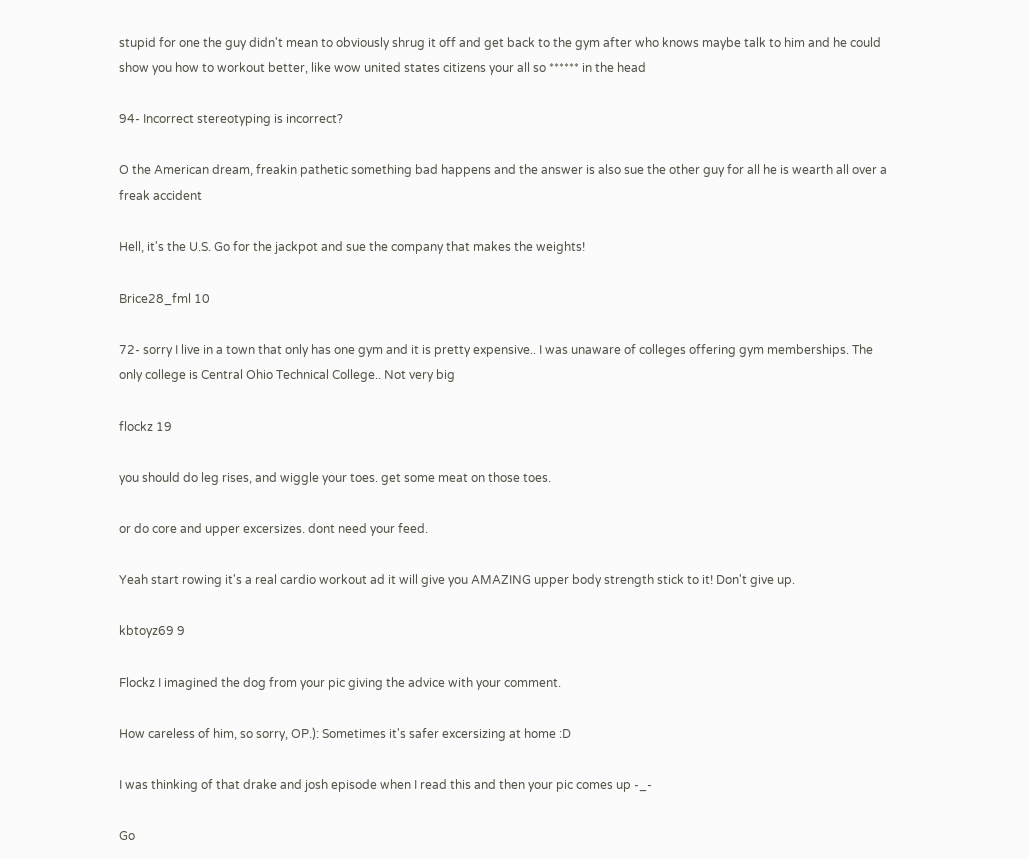stupid for one the guy didn't mean to obviously shrug it off and get back to the gym after who knows maybe talk to him and he could show you how to workout better, like wow united states citizens your all so ****** in the head

94- Incorrect stereotyping is incorrect?

O the American dream, freakin pathetic something bad happens and the answer is also sue the other guy for all he is wearth all over a freak accident

Hell, it's the U.S. Go for the jackpot and sue the company that makes the weights!

Brice28_fml 10

72- sorry I live in a town that only has one gym and it is pretty expensive.. I was unaware of colleges offering gym memberships. The only college is Central Ohio Technical College.. Not very big

flockz 19

you should do leg rises, and wiggle your toes. get some meat on those toes.

or do core and upper excersizes. dont need your feed.

Yeah start rowing it's a real cardio workout ad it will give you AMAZING upper body strength stick to it! Don't give up.

kbtoyz69 9

Flockz I imagined the dog from your pic giving the advice with your comment.

How careless of him, so sorry, OP.): Sometimes it's safer excersizing at home :D

I was thinking of that drake and josh episode when I read this and then your pic comes up -_-

Go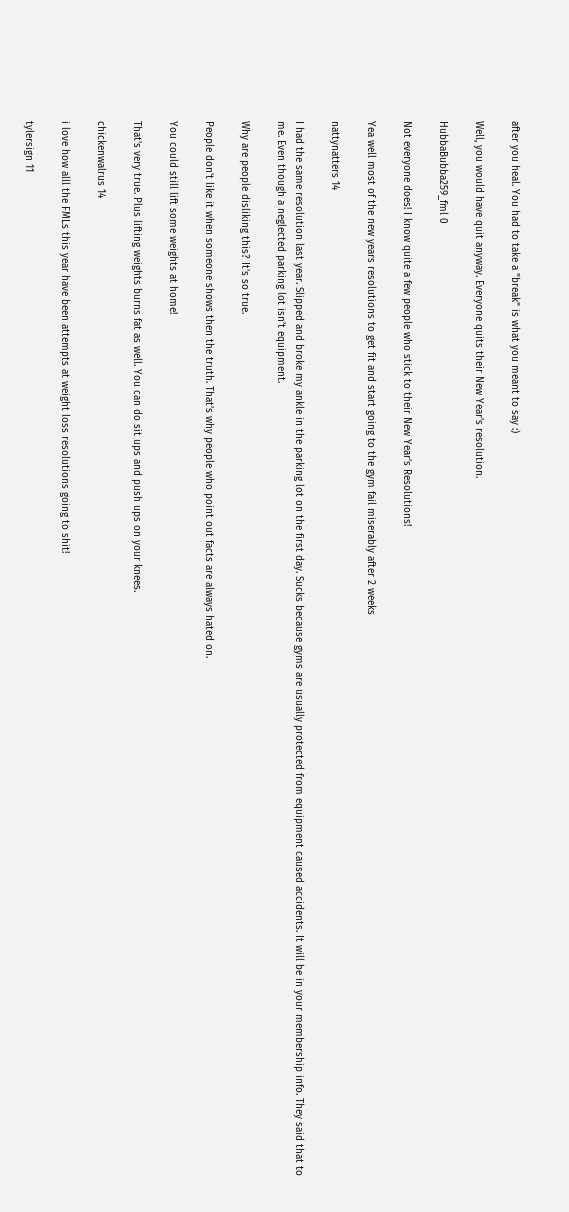after you heal. You had to take a "break" is what you meant to say :)

Well, you would have quit anyway. Everyone quits their New Year's resolution.

HubbaBubba259_fml 0

Not everyone does! I know quite a few people who stick to their New Year's Resolutions!

Yea well most of the new years resolutions to get fit and start going to the gym fail miserably after 2 weeks

nattynatters 14

I had the same resolution last year. Slipped and broke my ankle in the parking lot on the first day. Sucks because gyms are usually protected from equipment caused accidents. It will be in your membership info. They said that to me. Even though a neglected parking lot isn't equipment.

Why are people disliking this? It's so true.

People don't like it when someone shows then the truth. That's why people who point out facts are always hated on.

You could still lift some weights at home!

That's very true. Plus lifting weights burns fat as well. You can do sit ups and push ups on your knees.

chickenwalrus 14

i love how alll the FMLs this year have been attempts at weight loss resolutions going to shit!

tylersign 11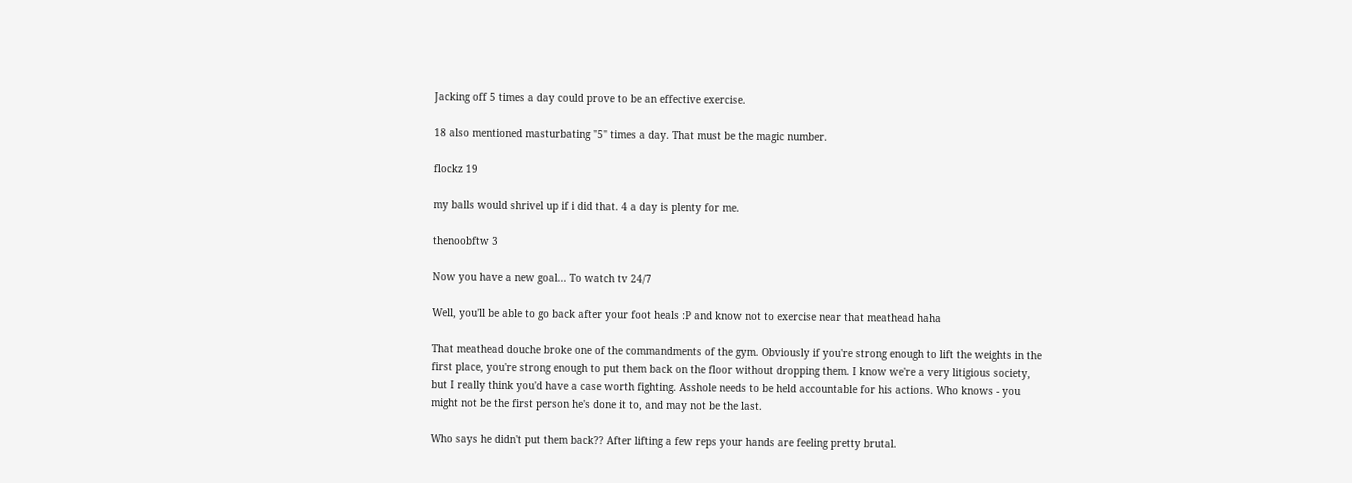Jacking off 5 times a day could prove to be an effective exercise.

18 also mentioned masturbating "5" times a day. That must be the magic number.

flockz 19

my balls would shrivel up if i did that. 4 a day is plenty for me.

thenoobftw 3

Now you have a new goal... To watch tv 24/7

Well, you'll be able to go back after your foot heals :P and know not to exercise near that meathead haha

That meathead douche broke one of the commandments of the gym. Obviously if you're strong enough to lift the weights in the first place, you're strong enough to put them back on the floor without dropping them. I know we're a very litigious society, but I really think you'd have a case worth fighting. Asshole needs to be held accountable for his actions. Who knows - you might not be the first person he's done it to, and may not be the last.

Who says he didn't put them back?? After lifting a few reps your hands are feeling pretty brutal.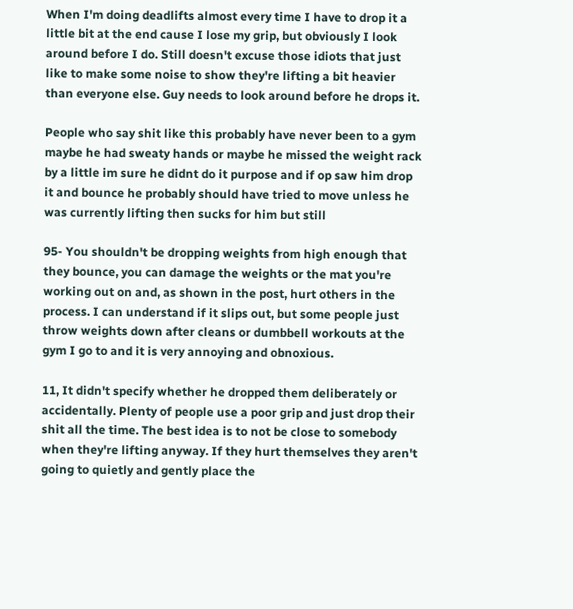When I'm doing deadlifts almost every time I have to drop it a little bit at the end cause I lose my grip, but obviously I look around before I do. Still doesn't excuse those idiots that just like to make some noise to show they're lifting a bit heavier than everyone else. Guy needs to look around before he drops it.

People who say shit like this probably have never been to a gym maybe he had sweaty hands or maybe he missed the weight rack by a little im sure he didnt do it purpose and if op saw him drop it and bounce he probably should have tried to move unless he was currently lifting then sucks for him but still

95- You shouldn't be dropping weights from high enough that they bounce, you can damage the weights or the mat you're working out on and, as shown in the post, hurt others in the process. I can understand if it slips out, but some people just throw weights down after cleans or dumbbell workouts at the gym I go to and it is very annoying and obnoxious.

11, It didn't specify whether he dropped them deliberately or accidentally. Plenty of people use a poor grip and just drop their shit all the time. The best idea is to not be close to somebody when they're lifting anyway. If they hurt themselves they aren't going to quietly and gently place the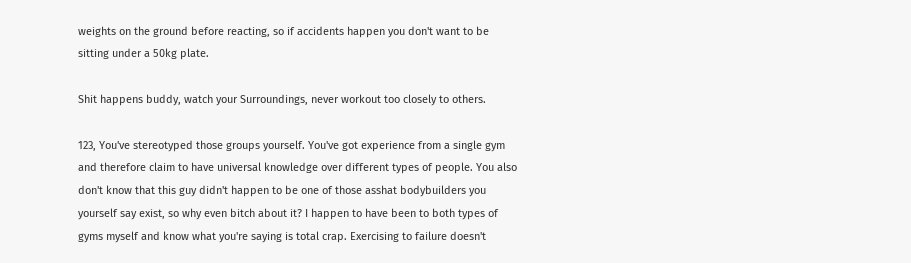weights on the ground before reacting, so if accidents happen you don't want to be sitting under a 50kg plate.

Shit happens buddy, watch your Surroundings, never workout too closely to others.

123, You've stereotyped those groups yourself. You've got experience from a single gym and therefore claim to have universal knowledge over different types of people. You also don't know that this guy didn't happen to be one of those asshat bodybuilders you yourself say exist, so why even bitch about it? I happen to have been to both types of gyms myself and know what you're saying is total crap. Exercising to failure doesn't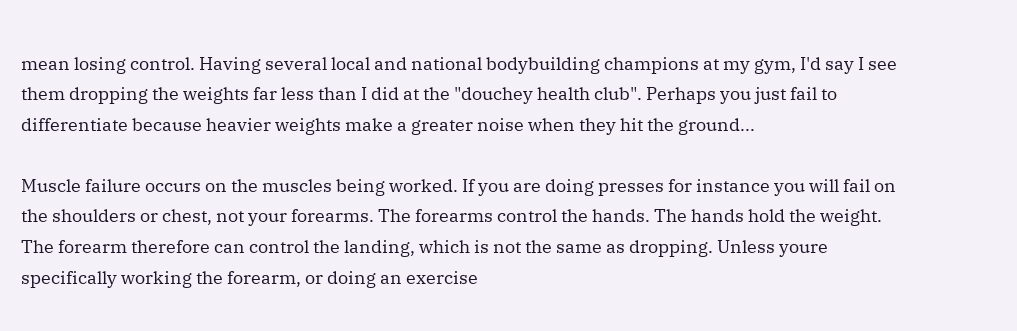mean losing control. Having several local and national bodybuilding champions at my gym, I'd say I see them dropping the weights far less than I did at the "douchey health club". Perhaps you just fail to differentiate because heavier weights make a greater noise when they hit the ground...

Muscle failure occurs on the muscles being worked. If you are doing presses for instance you will fail on the shoulders or chest, not your forearms. The forearms control the hands. The hands hold the weight. The forearm therefore can control the landing, which is not the same as dropping. Unless youre specifically working the forearm, or doing an exercise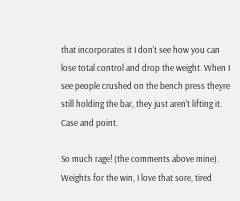that incorporates it I don't see how you can lose total control and drop the weight. When I see people crushed on the bench press theyre still holding the bar, they just aren't lifting it. Case and point.

So much rage! (the comments above mine). Weights for the win, I love that sore, tired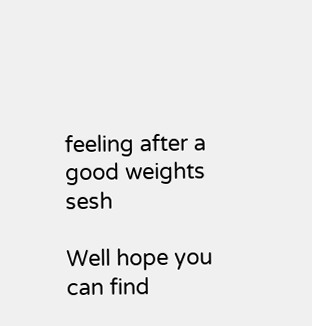feeling after a good weights sesh

Well hope you can find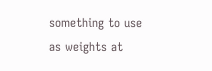something to use as weights at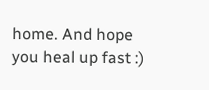home. And hope you heal up fast :)